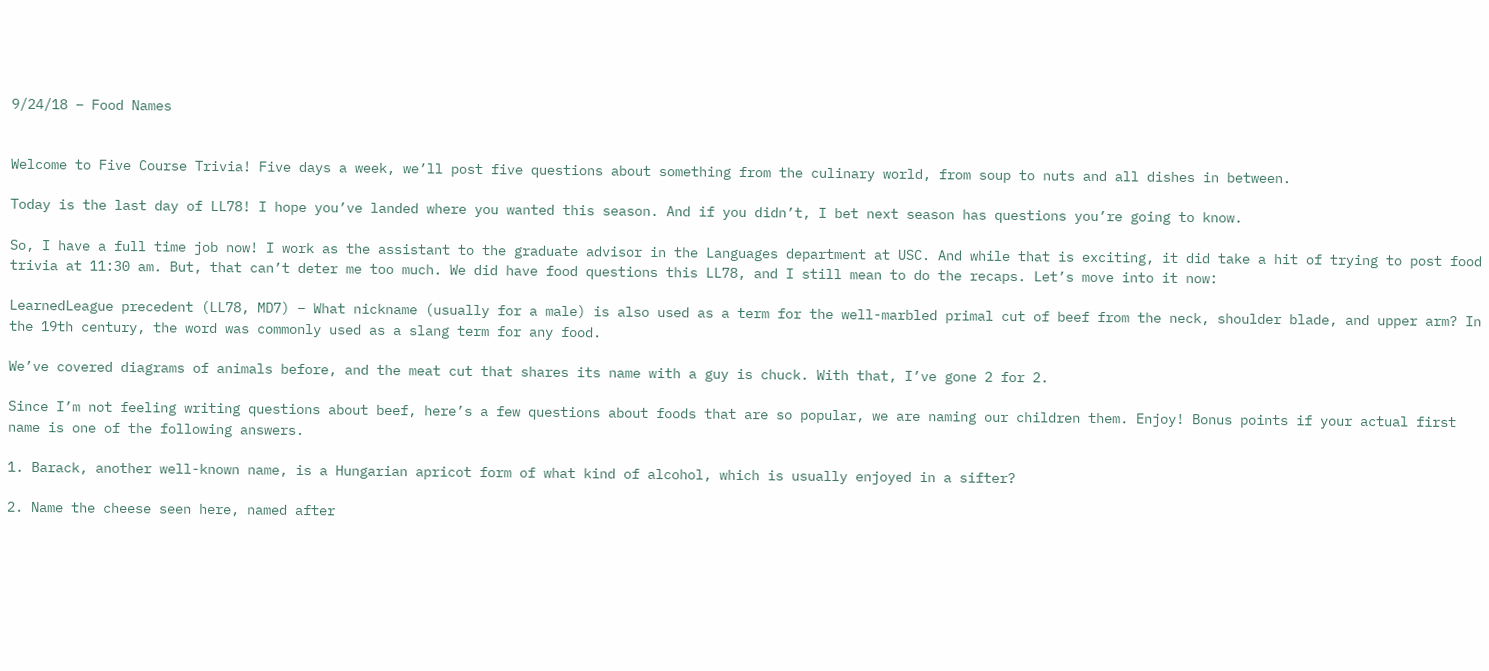9/24/18 – Food Names


Welcome to Five Course Trivia! Five days a week, we’ll post five questions about something from the culinary world, from soup to nuts and all dishes in between.

Today is the last day of LL78! I hope you’ve landed where you wanted this season. And if you didn’t, I bet next season has questions you’re going to know.

So, I have a full time job now! I work as the assistant to the graduate advisor in the Languages department at USC. And while that is exciting, it did take a hit of trying to post food trivia at 11:30 am. But, that can’t deter me too much. We did have food questions this LL78, and I still mean to do the recaps. Let’s move into it now:

LearnedLeague precedent (LL78, MD7) – What nickname (usually for a male) is also used as a term for the well-marbled primal cut of beef from the neck, shoulder blade, and upper arm? In the 19th century, the word was commonly used as a slang term for any food.

We’ve covered diagrams of animals before, and the meat cut that shares its name with a guy is chuck. With that, I’ve gone 2 for 2.

Since I’m not feeling writing questions about beef, here’s a few questions about foods that are so popular, we are naming our children them. Enjoy! Bonus points if your actual first name is one of the following answers.

1. Barack, another well-known name, is a Hungarian apricot form of what kind of alcohol, which is usually enjoyed in a sifter?

2. Name the cheese seen here, named after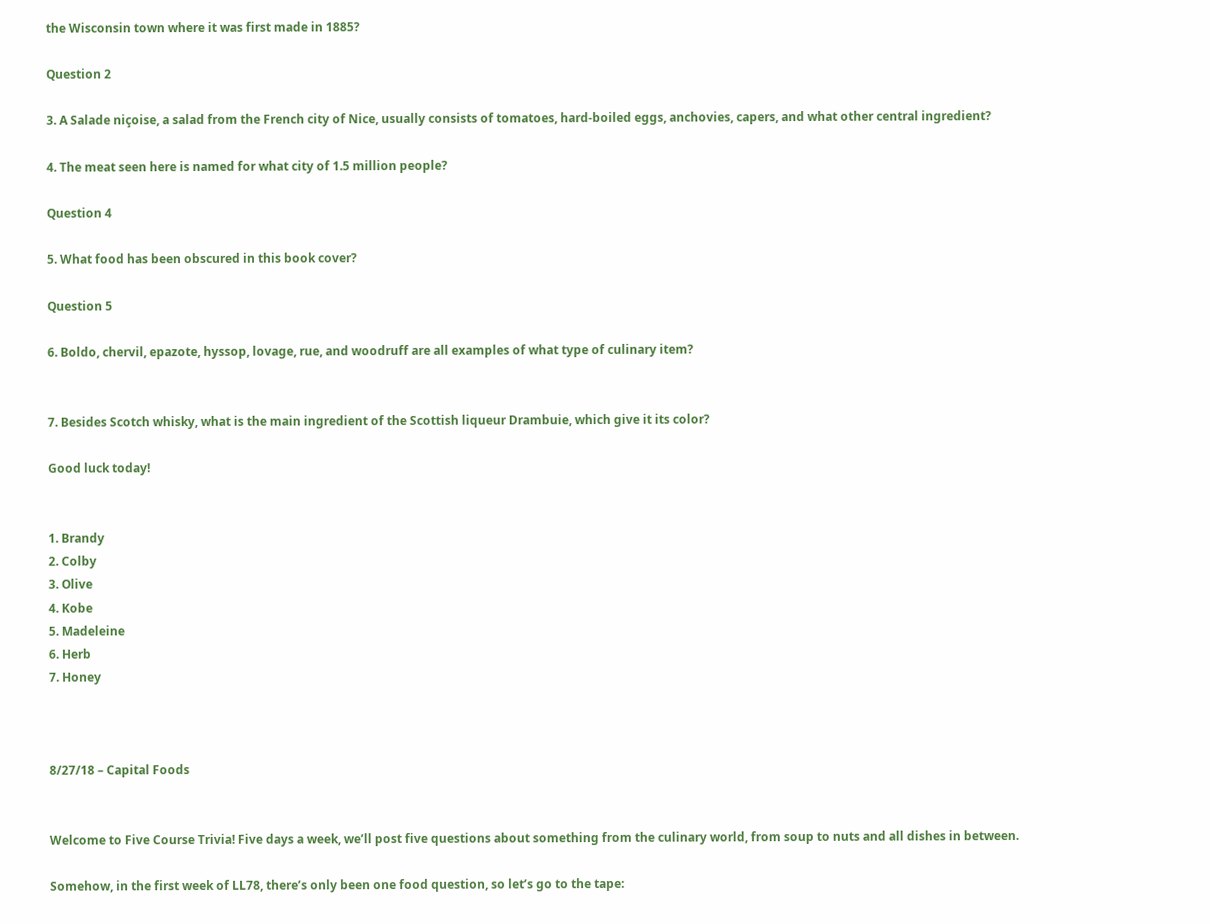the Wisconsin town where it was first made in 1885?

Question 2

3. A Salade niçoise, a salad from the French city of Nice, usually consists of tomatoes, hard-boiled eggs, anchovies, capers, and what other central ingredient?

4. The meat seen here is named for what city of 1.5 million people?

Question 4

5. What food has been obscured in this book cover?

Question 5

6. Boldo, chervil, epazote, hyssop, lovage, rue, and woodruff are all examples of what type of culinary item?


7. Besides Scotch whisky, what is the main ingredient of the Scottish liqueur Drambuie, which give it its color?

Good luck today!


1. Brandy
2. Colby
3. Olive
4. Kobe
5. Madeleine
6. Herb
7. Honey



8/27/18 – Capital Foods


Welcome to Five Course Trivia! Five days a week, we’ll post five questions about something from the culinary world, from soup to nuts and all dishes in between.

Somehow, in the first week of LL78, there’s only been one food question, so let’s go to the tape: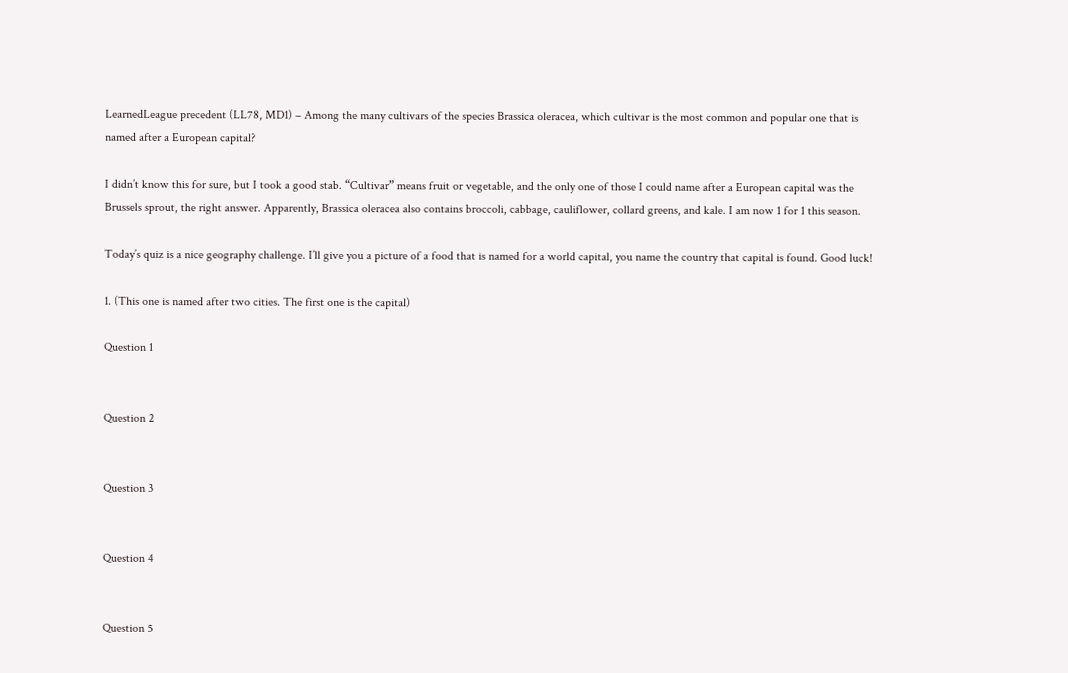LearnedLeague precedent (LL78, MD1) – Among the many cultivars of the species Brassica oleracea, which cultivar is the most common and popular one that is named after a European capital?

I didn’t know this for sure, but I took a good stab. “Cultivar” means fruit or vegetable, and the only one of those I could name after a European capital was the Brussels sprout, the right answer. Apparently, Brassica oleracea also contains broccoli, cabbage, cauliflower, collard greens, and kale. I am now 1 for 1 this season.

Today’s quiz is a nice geography challenge. I’ll give you a picture of a food that is named for a world capital, you name the country that capital is found. Good luck!

1. (This one is named after two cities. The first one is the capital)

Question 1


Question 2


Question 3


Question 4


Question 5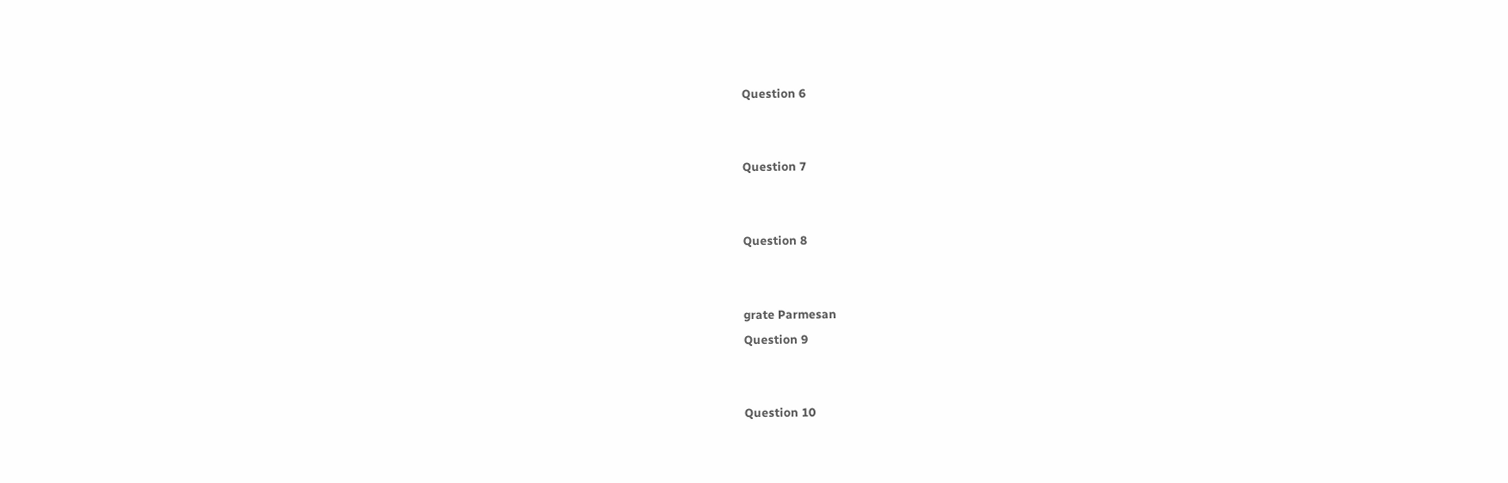Question 6


Question 7


Question 8


grate Parmesan
Question 9


Question 10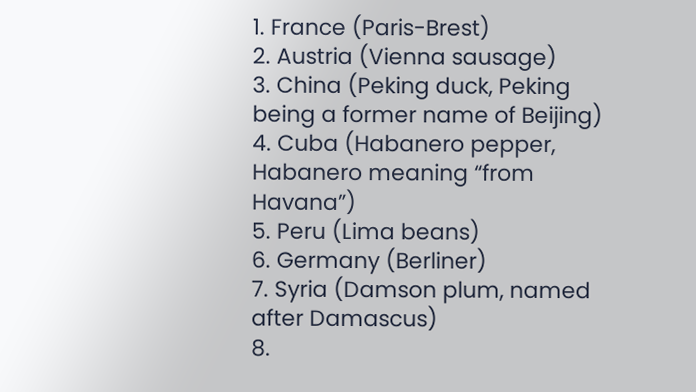1. France (Paris-Brest)
2. Austria (Vienna sausage)
3. China (Peking duck, Peking being a former name of Beijing)
4. Cuba (Habanero pepper, Habanero meaning “from Havana”)
5. Peru (Lima beans)
6. Germany (Berliner)
7. Syria (Damson plum, named after Damascus)
8.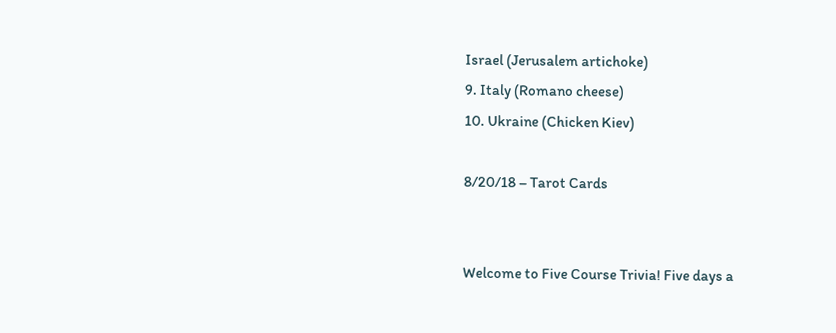Israel (Jerusalem artichoke)
9. Italy (Romano cheese)
10. Ukraine (Chicken Kiev)

8/20/18 – Tarot Cards


Welcome to Five Course Trivia! Five days a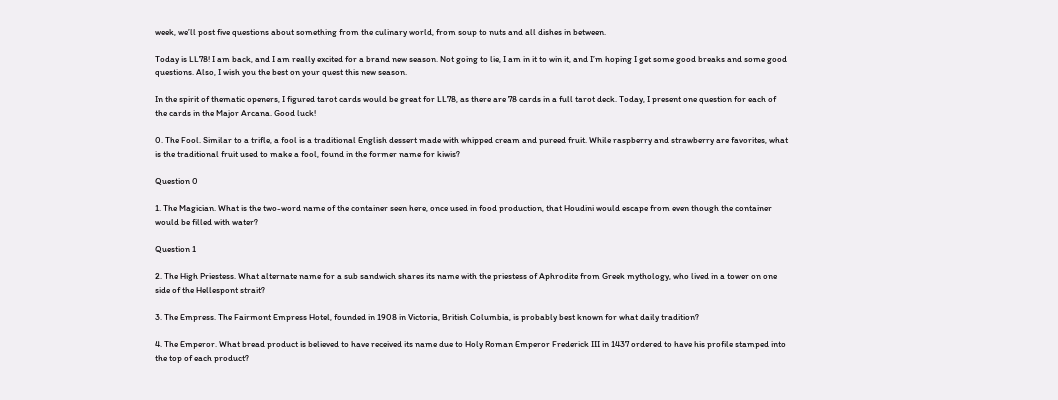week, we’ll post five questions about something from the culinary world, from soup to nuts and all dishes in between.

Today is LL78! I am back, and I am really excited for a brand new season. Not going to lie, I am in it to win it, and I’m hoping I get some good breaks and some good questions. Also, I wish you the best on your quest this new season.

In the spirit of thematic openers, I figured tarot cards would be great for LL78, as there are 78 cards in a full tarot deck. Today, I present one question for each of the cards in the Major Arcana. Good luck!

0. The Fool. Similar to a trifle, a fool is a traditional English dessert made with whipped cream and pureed fruit. While raspberry and strawberry are favorites, what is the traditional fruit used to make a fool, found in the former name for kiwis?

Question 0

1. The Magician. What is the two-word name of the container seen here, once used in food production, that Houdini would escape from even though the container would be filled with water?

Question 1

2. The High Priestess. What alternate name for a sub sandwich shares its name with the priestess of Aphrodite from Greek mythology, who lived in a tower on one side of the Hellespont strait?

3. The Empress. The Fairmont Empress Hotel, founded in 1908 in Victoria, British Columbia, is probably best known for what daily tradition?

4. The Emperor. What bread product is believed to have received its name due to Holy Roman Emperor Frederick III in 1437 ordered to have his profile stamped into the top of each product?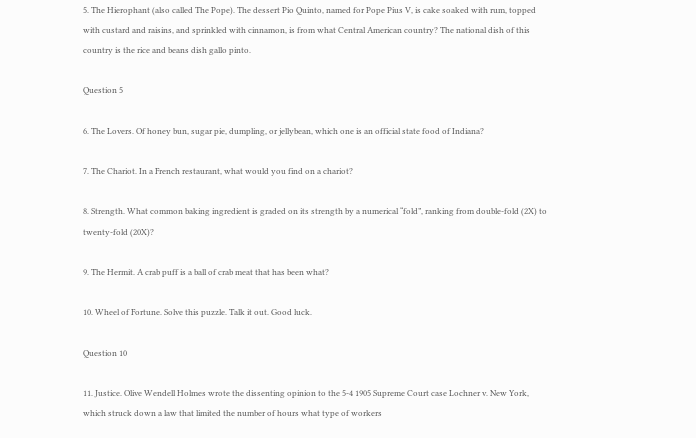5. The Hierophant (also called The Pope). The dessert Pio Quinto, named for Pope Pius V, is cake soaked with rum, topped with custard and raisins, and sprinkled with cinnamon, is from what Central American country? The national dish of this country is the rice and beans dish gallo pinto.

Question 5

6. The Lovers. Of honey bun, sugar pie, dumpling, or jellybean, which one is an official state food of Indiana?

7. The Chariot. In a French restaurant, what would you find on a chariot?

8. Strength. What common baking ingredient is graded on its strength by a numerical “fold”, ranking from double-fold (2X) to twenty-fold (20X)?

9. The Hermit. A crab puff is a ball of crab meat that has been what?

10. Wheel of Fortune. Solve this puzzle. Talk it out. Good luck.

Question 10

11. Justice. Olive Wendell Holmes wrote the dissenting opinion to the 5-4 1905 Supreme Court case Lochner v. New York, which struck down a law that limited the number of hours what type of workers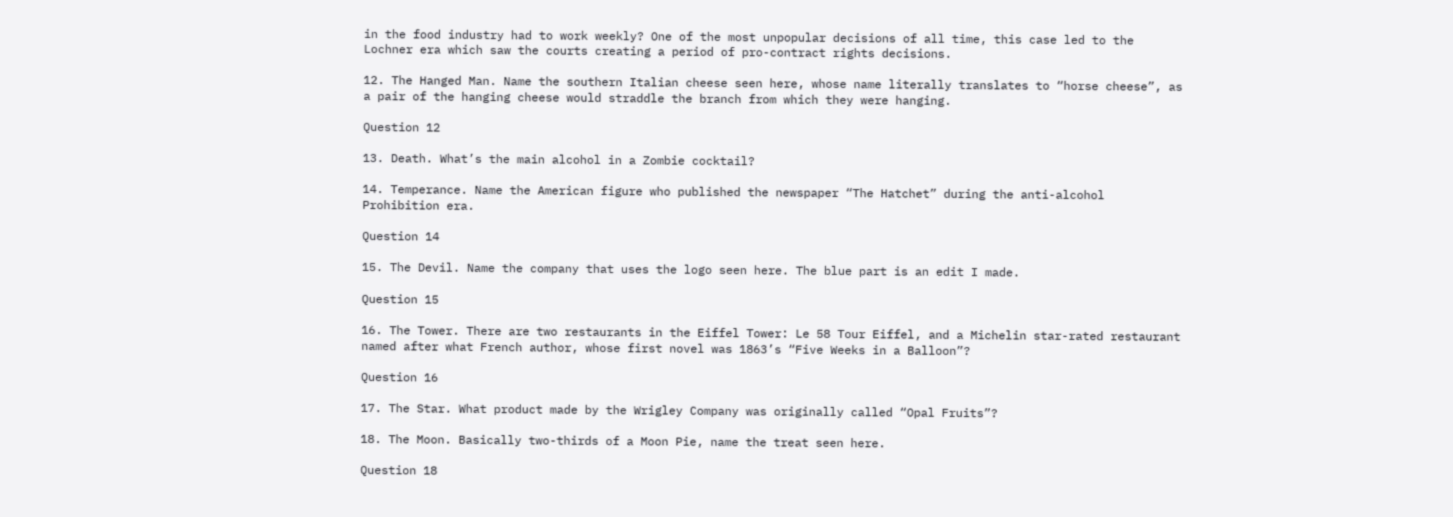in the food industry had to work weekly? One of the most unpopular decisions of all time, this case led to the Lochner era which saw the courts creating a period of pro-contract rights decisions.

12. The Hanged Man. Name the southern Italian cheese seen here, whose name literally translates to “horse cheese”, as a pair of the hanging cheese would straddle the branch from which they were hanging.

Question 12

13. Death. What’s the main alcohol in a Zombie cocktail?

14. Temperance. Name the American figure who published the newspaper “The Hatchet” during the anti-alcohol Prohibition era.

Question 14

15. The Devil. Name the company that uses the logo seen here. The blue part is an edit I made.

Question 15

16. The Tower. There are two restaurants in the Eiffel Tower: Le 58 Tour Eiffel, and a Michelin star-rated restaurant named after what French author, whose first novel was 1863’s “Five Weeks in a Balloon”?

Question 16

17. The Star. What product made by the Wrigley Company was originally called “Opal Fruits”?

18. The Moon. Basically two-thirds of a Moon Pie, name the treat seen here.

Question 18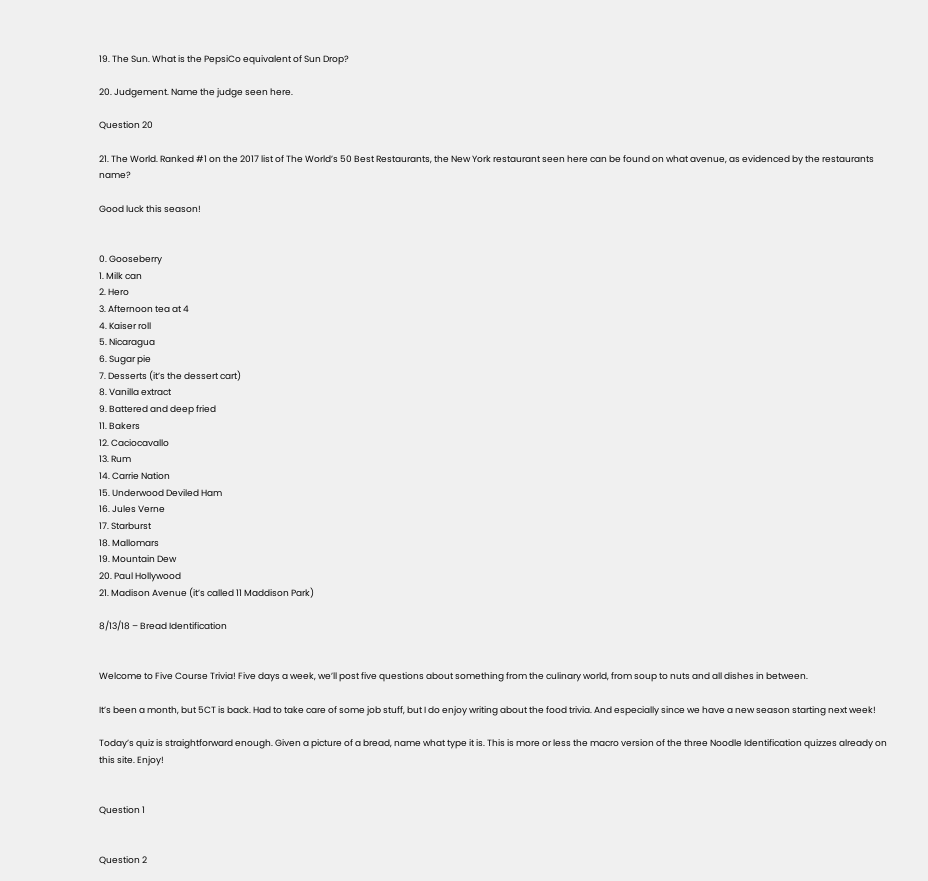19. The Sun. What is the PepsiCo equivalent of Sun Drop?

20. Judgement. Name the judge seen here.

Question 20

21. The World. Ranked #1 on the 2017 list of The World’s 50 Best Restaurants, the New York restaurant seen here can be found on what avenue, as evidenced by the restaurants name?

Good luck this season!


0. Gooseberry
1. Milk can
2. Hero
3. Afternoon tea at 4
4. Kaiser roll
5. Nicaragua
6. Sugar pie
7. Desserts (it’s the dessert cart)
8. Vanilla extract
9. Battered and deep fried
11. Bakers
12. Caciocavallo
13. Rum
14. Carrie Nation
15. Underwood Deviled Ham
16. Jules Verne
17. Starburst
18. Mallomars
19. Mountain Dew
20. Paul Hollywood
21. Madison Avenue (it’s called 11 Maddison Park)

8/13/18 – Bread Identification


Welcome to Five Course Trivia! Five days a week, we’ll post five questions about something from the culinary world, from soup to nuts and all dishes in between.

It’s been a month, but 5CT is back. Had to take care of some job stuff, but I do enjoy writing about the food trivia. And especially since we have a new season starting next week!

Today’s quiz is straightforward enough. Given a picture of a bread, name what type it is. This is more or less the macro version of the three Noodle Identification quizzes already on this site. Enjoy!


Question 1


Question 2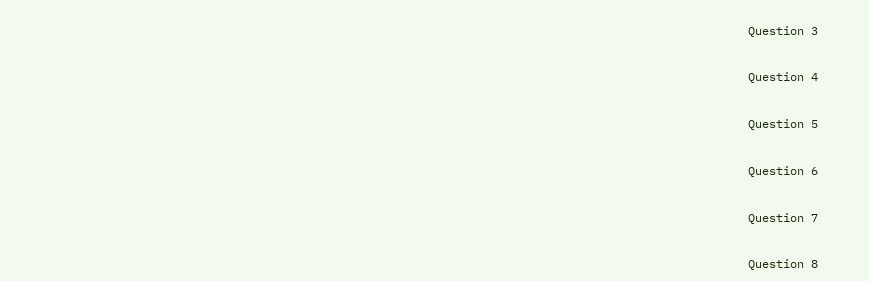Question 3


Question 4


Question 5


Question 6


Question 7


Question 8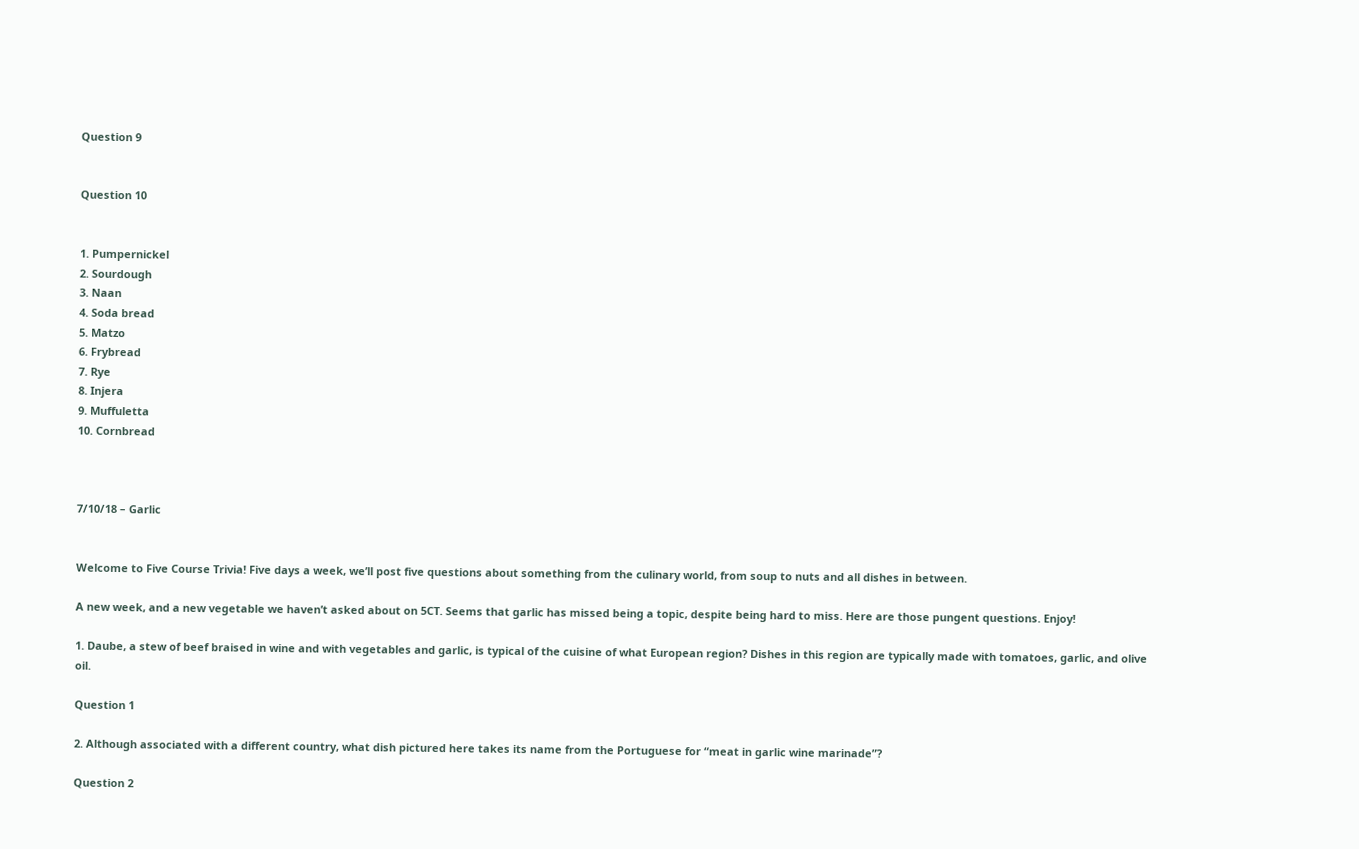Question 9


Question 10


1. Pumpernickel
2. Sourdough
3. Naan
4. Soda bread
5. Matzo
6. Frybread
7. Rye
8. Injera
9. Muffuletta
10. Cornbread



7/10/18 – Garlic


Welcome to Five Course Trivia! Five days a week, we’ll post five questions about something from the culinary world, from soup to nuts and all dishes in between.

A new week, and a new vegetable we haven’t asked about on 5CT. Seems that garlic has missed being a topic, despite being hard to miss. Here are those pungent questions. Enjoy!

1. Daube, a stew of beef braised in wine and with vegetables and garlic, is typical of the cuisine of what European region? Dishes in this region are typically made with tomatoes, garlic, and olive oil.

Question 1

2. Although associated with a different country, what dish pictured here takes its name from the Portuguese for “meat in garlic wine marinade”?

Question 2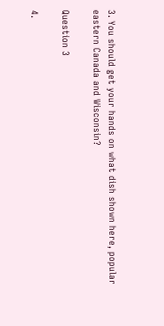3. You should get your hands on what dish shown here, popular eastern Canada and Wisconsin?

Question 3

4.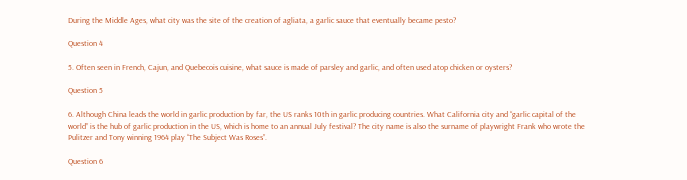During the Middle Ages, what city was the site of the creation of agliata, a garlic sauce that eventually became pesto?

Question 4

5. Often seen in French, Cajun, and Quebecois cuisine, what sauce is made of parsley and garlic, and often used atop chicken or oysters?

Question 5

6. Although China leads the world in garlic production by far, the US ranks 10th in garlic producing countries. What California city and “garlic capital of the world” is the hub of garlic production in the US, which is home to an annual July festival? The city name is also the surname of playwright Frank who wrote the Pulitzer and Tony winning 1964 play “The Subject Was Roses”.

Question 6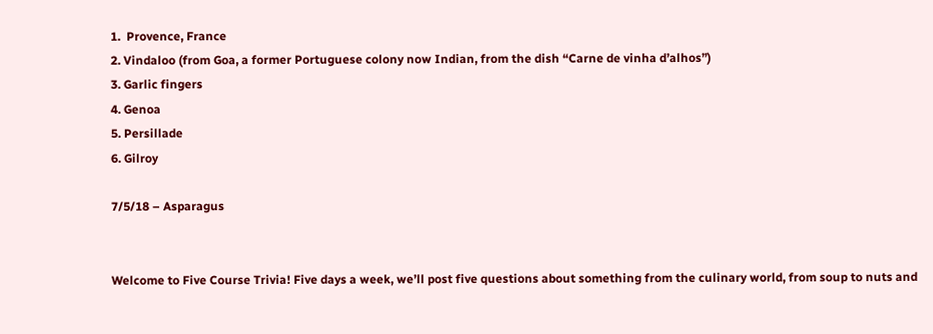1.  Provence, France
2. Vindaloo (from Goa, a former Portuguese colony now Indian, from the dish “Carne de vinha d’alhos”)
3. Garlic fingers
4. Genoa
5. Persillade
6. Gilroy

7/5/18 – Asparagus


Welcome to Five Course Trivia! Five days a week, we’ll post five questions about something from the culinary world, from soup to nuts and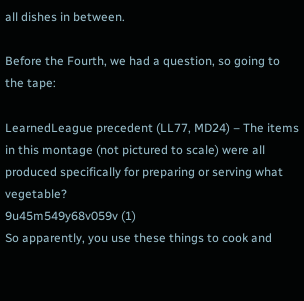all dishes in between.

Before the Fourth, we had a question, so going to the tape:

LearnedLeague precedent (LL77, MD24) – The items in this montage (not pictured to scale) were all produced specifically for preparing or serving what vegetable?
9u45m549y68v059v (1)
So apparently, you use these things to cook and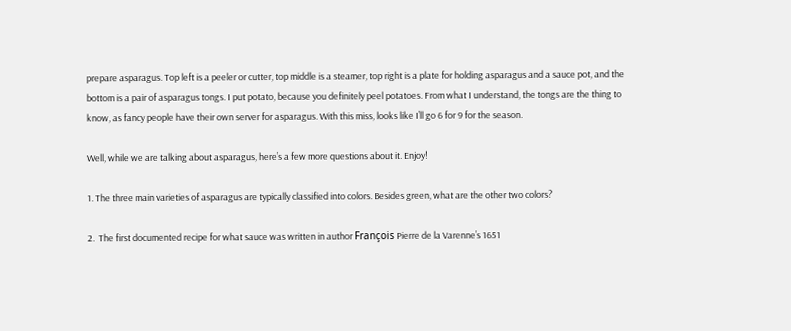prepare asparagus. Top left is a peeler or cutter, top middle is a steamer, top right is a plate for holding asparagus and a sauce pot, and the bottom is a pair of asparagus tongs. I put potato, because you definitely peel potatoes. From what I understand, the tongs are the thing to know, as fancy people have their own server for asparagus. With this miss, looks like I’ll go 6 for 9 for the season.

Well, while we are talking about asparagus, here’s a few more questions about it. Enjoy!

1. The three main varieties of asparagus are typically classified into colors. Besides green, what are the other two colors?

2.  The first documented recipe for what sauce was written in author François Pierre de la Varenne’s 1651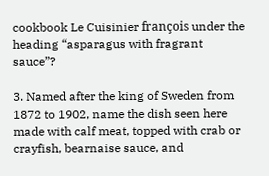cookbook Le Cuisinier françois under the heading “asparagus with fragrant sauce”?

3. Named after the king of Sweden from 1872 to 1902, name the dish seen here made with calf meat, topped with crab or crayfish, bearnaise sauce, and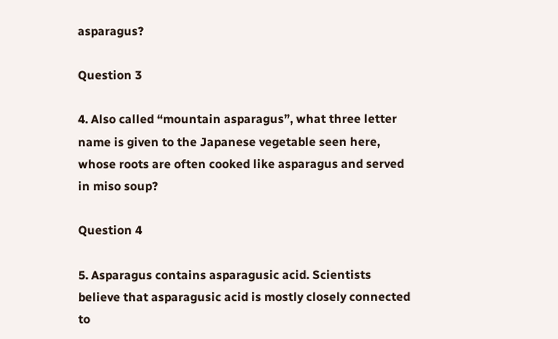asparagus?

Question 3

4. Also called “mountain asparagus”, what three letter name is given to the Japanese vegetable seen here, whose roots are often cooked like asparagus and served in miso soup?

Question 4

5. Asparagus contains asparagusic acid. Scientists believe that asparagusic acid is mostly closely connected to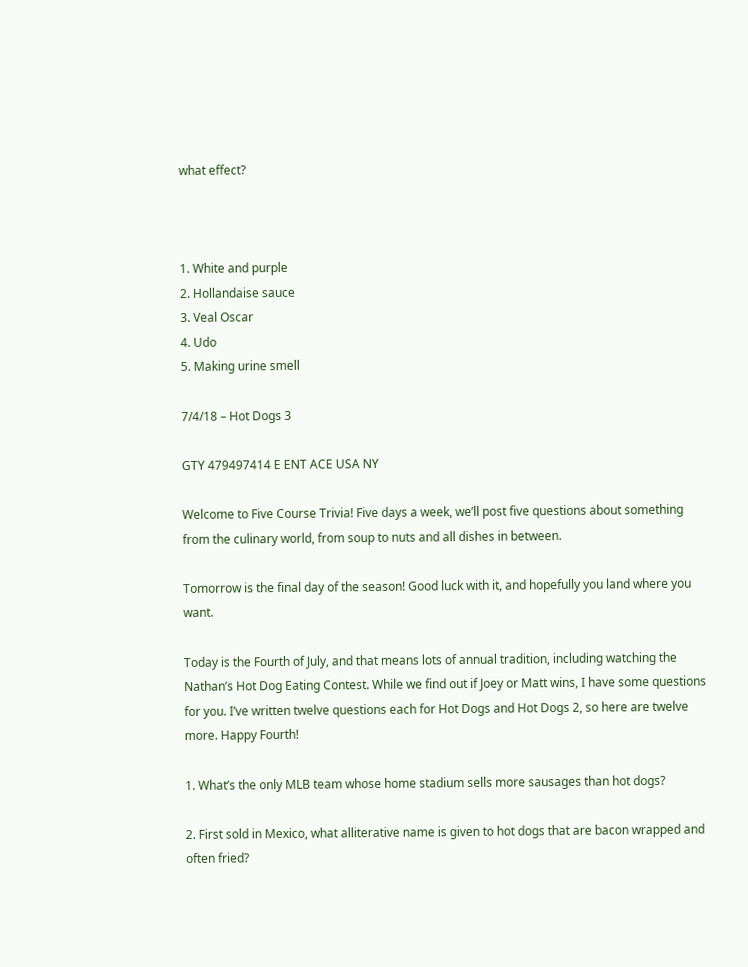what effect?



1. White and purple
2. Hollandaise sauce
3. Veal Oscar
4. Udo
5. Making urine smell

7/4/18 – Hot Dogs 3

GTY 479497414 E ENT ACE USA NY

Welcome to Five Course Trivia! Five days a week, we’ll post five questions about something from the culinary world, from soup to nuts and all dishes in between.

Tomorrow is the final day of the season! Good luck with it, and hopefully you land where you want.

Today is the Fourth of July, and that means lots of annual tradition, including watching the Nathan’s Hot Dog Eating Contest. While we find out if Joey or Matt wins, I have some questions for you. I’ve written twelve questions each for Hot Dogs and Hot Dogs 2, so here are twelve more. Happy Fourth!

1. What’s the only MLB team whose home stadium sells more sausages than hot dogs?

2. First sold in Mexico, what alliterative name is given to hot dogs that are bacon wrapped and often fried?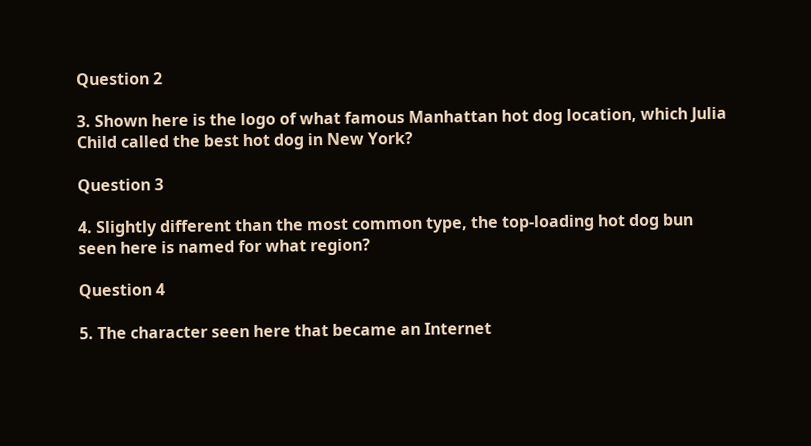Question 2

3. Shown here is the logo of what famous Manhattan hot dog location, which Julia Child called the best hot dog in New York?

Question 3

4. Slightly different than the most common type, the top-loading hot dog bun seen here is named for what region?

Question 4

5. The character seen here that became an Internet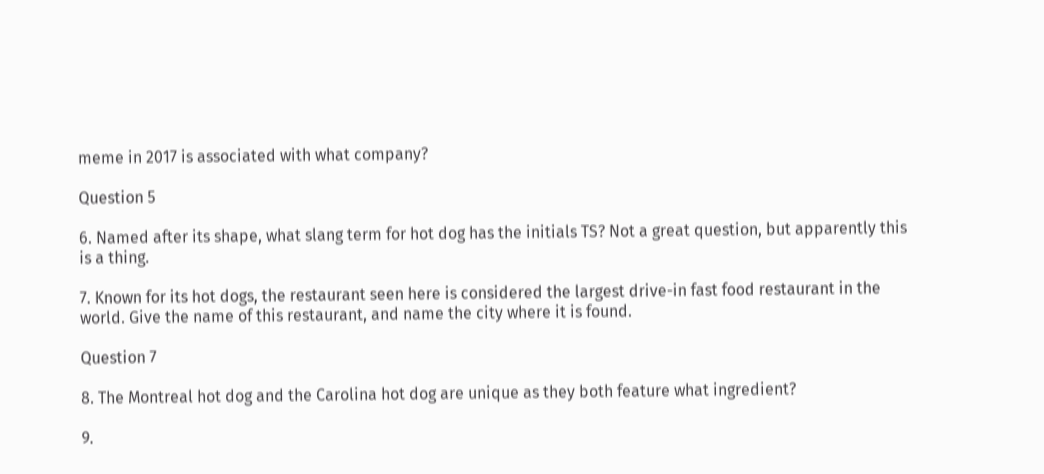meme in 2017 is associated with what company?

Question 5

6. Named after its shape, what slang term for hot dog has the initials TS? Not a great question, but apparently this is a thing.

7. Known for its hot dogs, the restaurant seen here is considered the largest drive-in fast food restaurant in the world. Give the name of this restaurant, and name the city where it is found.

Question 7

8. The Montreal hot dog and the Carolina hot dog are unique as they both feature what ingredient?

9.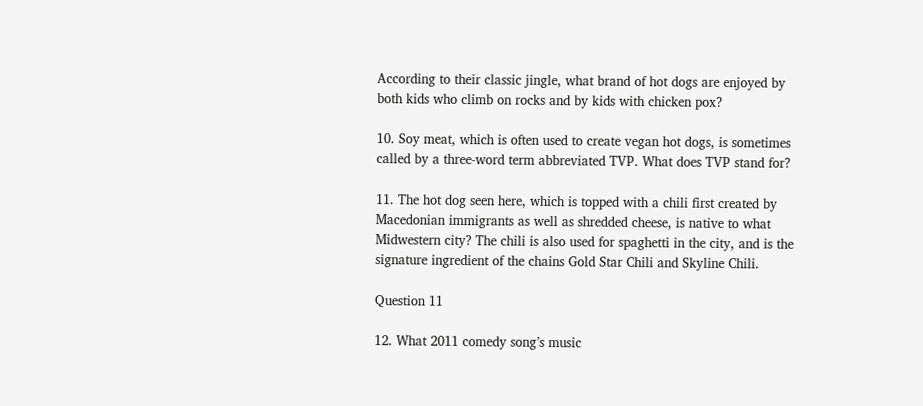According to their classic jingle, what brand of hot dogs are enjoyed by both kids who climb on rocks and by kids with chicken pox?

10. Soy meat, which is often used to create vegan hot dogs, is sometimes called by a three-word term abbreviated TVP. What does TVP stand for?

11. The hot dog seen here, which is topped with a chili first created by Macedonian immigrants as well as shredded cheese, is native to what Midwestern city? The chili is also used for spaghetti in the city, and is the signature ingredient of the chains Gold Star Chili and Skyline Chili.

Question 11

12. What 2011 comedy song’s music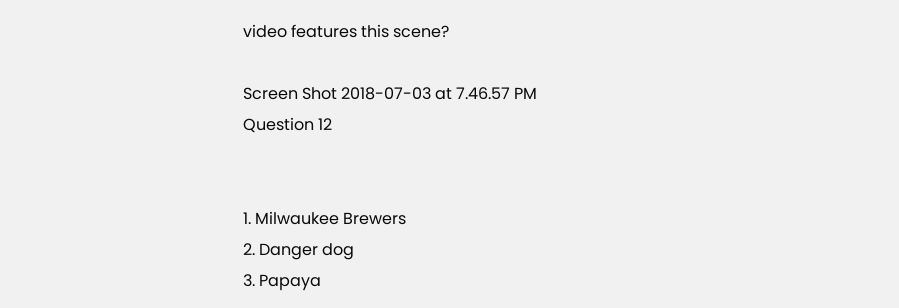video features this scene?

Screen Shot 2018-07-03 at 7.46.57 PM
Question 12


1. Milwaukee Brewers
2. Danger dog
3. Papaya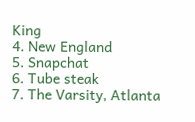King
4. New England
5. Snapchat
6. Tube steak
7. The Varsity, Atlanta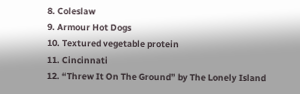8. Coleslaw
9. Armour Hot Dogs
10. Textured vegetable protein
11. Cincinnati
12. “Threw It On The Ground” by The Lonely Island